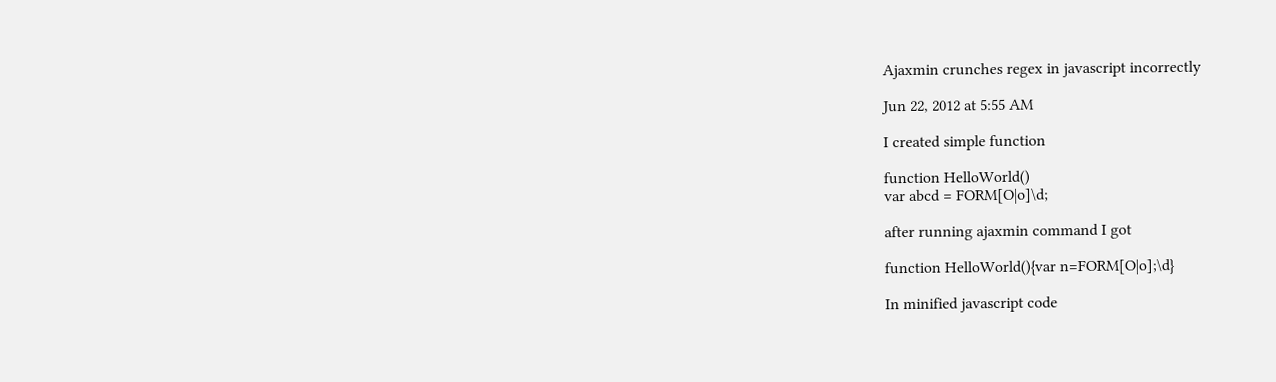Ajaxmin crunches regex in javascript incorrectly

Jun 22, 2012 at 5:55 AM

I created simple function

function HelloWorld()
var abcd = FORM[O|o]\d;

after running ajaxmin command I got

function HelloWorld(){var n=FORM[O|o];\d}

In minified javascript code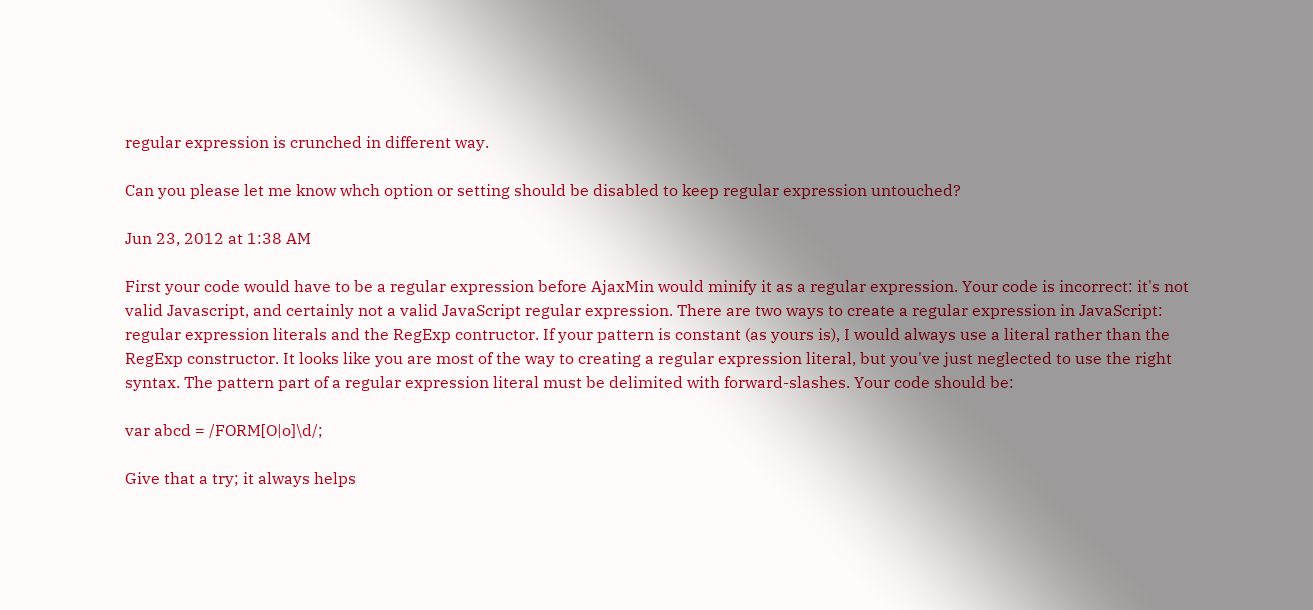regular expression is crunched in different way.

Can you please let me know whch option or setting should be disabled to keep regular expression untouched?

Jun 23, 2012 at 1:38 AM

First your code would have to be a regular expression before AjaxMin would minify it as a regular expression. Your code is incorrect: it's not valid Javascript, and certainly not a valid JavaScript regular expression. There are two ways to create a regular expression in JavaScript: regular expression literals and the RegExp contructor. If your pattern is constant (as yours is), I would always use a literal rather than the RegExp constructor. It looks like you are most of the way to creating a regular expression literal, but you've just neglected to use the right syntax. The pattern part of a regular expression literal must be delimited with forward-slashes. Your code should be:

var abcd = /FORM[O|o]\d/;

Give that a try; it always helps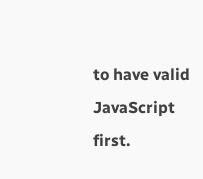to have valid JavaScript first.